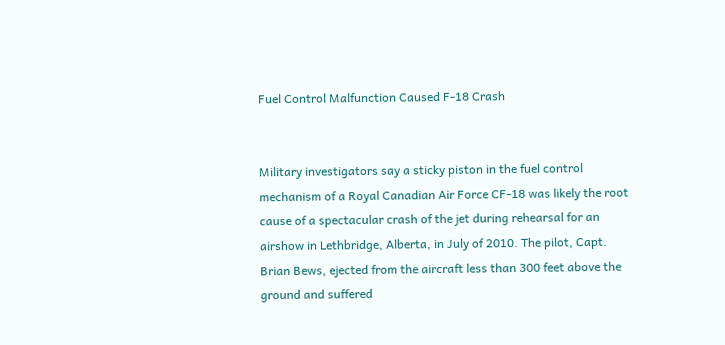Fuel Control Malfunction Caused F-18 Crash


Military investigators say a sticky piston in the fuel control mechanism of a Royal Canadian Air Force CF-18 was likely the root cause of a spectacular crash of the jet during rehearsal for an airshow in Lethbridge, Alberta, in July of 2010. The pilot, Capt. Brian Bews, ejected from the aircraft less than 300 feet above the ground and suffered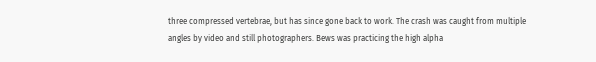three compressed vertebrae, but has since gone back to work. The crash was caught from multiple angles by video and still photographers. Bews was practicing the high alpha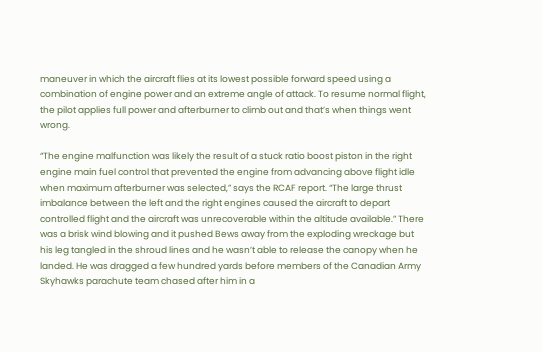maneuver in which the aircraft flies at its lowest possible forward speed using a combination of engine power and an extreme angle of attack. To resume normal flight, the pilot applies full power and afterburner to climb out and that’s when things went wrong.

“The engine malfunction was likely the result of a stuck ratio boost piston in the right engine main fuel control that prevented the engine from advancing above flight idle when maximum afterburner was selected,” says the RCAF report. “The large thrust imbalance between the left and the right engines caused the aircraft to depart controlled flight and the aircraft was unrecoverable within the altitude available.” There was a brisk wind blowing and it pushed Bews away from the exploding wreckage but his leg tangled in the shroud lines and he wasn’t able to release the canopy when he landed. He was dragged a few hundred yards before members of the Canadian Army Skyhawks parachute team chased after him in a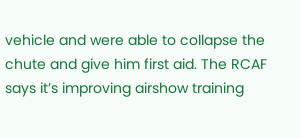vehicle and were able to collapse the chute and give him first aid. The RCAF says it’s improving airshow training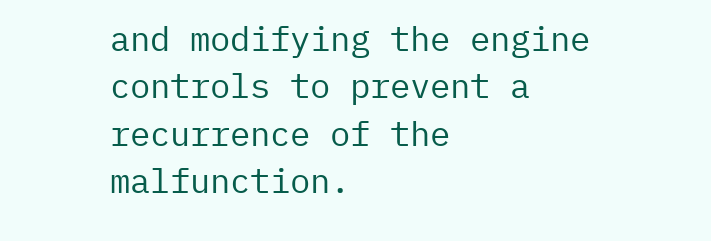and modifying the engine controls to prevent a recurrence of the malfunction.